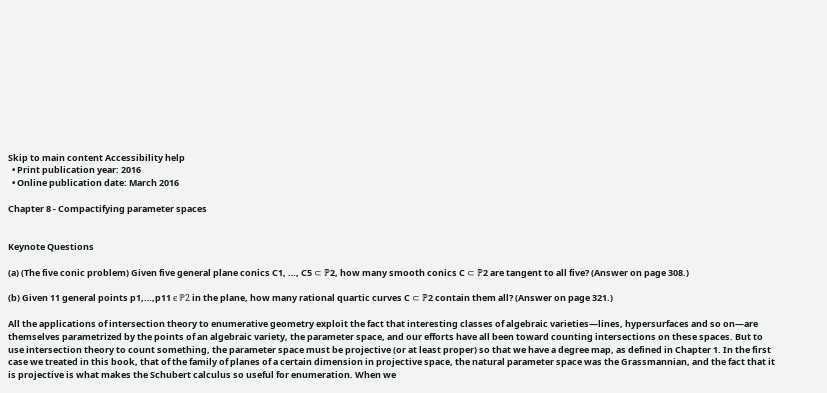Skip to main content Accessibility help
  • Print publication year: 2016
  • Online publication date: March 2016

Chapter 8 - Compactifying parameter spaces


Keynote Questions

(a) (The five conic problem) Given five general plane conics C1, …, C5 ⊂ ℙ2, how many smooth conics C ⊂ ℙ2 are tangent to all five? (Answer on page 308.)

(b) Given 11 general points p1,…,p11 ϵ ℙ2 in the plane, how many rational quartic curves C ⊂ ℙ2 contain them all? (Answer on page 321.)

All the applications of intersection theory to enumerative geometry exploit the fact that interesting classes of algebraic varieties—lines, hypersurfaces and so on—are themselves parametrized by the points of an algebraic variety, the parameter space, and our efforts have all been toward counting intersections on these spaces. But to use intersection theory to count something, the parameter space must be projective (or at least proper) so that we have a degree map, as defined in Chapter 1. In the first case we treated in this book, that of the family of planes of a certain dimension in projective space, the natural parameter space was the Grassmannian, and the fact that it is projective is what makes the Schubert calculus so useful for enumeration. When we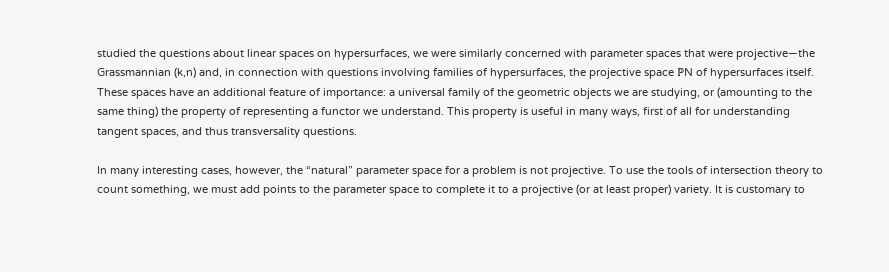studied the questions about linear spaces on hypersurfaces, we were similarly concerned with parameter spaces that were projective—the Grassmannian (k,n) and, in connection with questions involving families of hypersurfaces, the projective space ℙN of hypersurfaces itself. These spaces have an additional feature of importance: a universal family of the geometric objects we are studying, or (amounting to the same thing) the property of representing a functor we understand. This property is useful in many ways, first of all for understanding tangent spaces, and thus transversality questions.

In many interesting cases, however, the “natural” parameter space for a problem is not projective. To use the tools of intersection theory to count something, we must add points to the parameter space to complete it to a projective (or at least proper) variety. It is customary to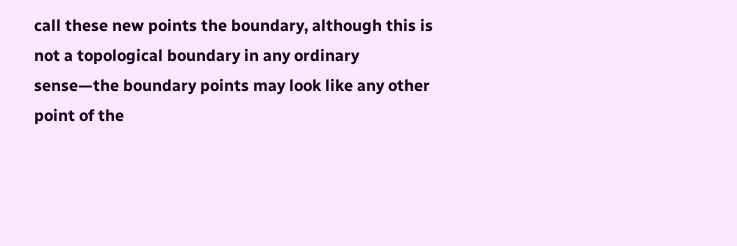call these new points the boundary, although this is not a topological boundary in any ordinary sense—the boundary points may look like any other point of the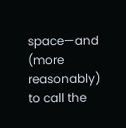space—and (more reasonably) to call the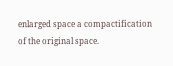enlarged space a compactification of the original space.